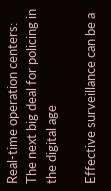Real-time operation centers: The next big deal for policing in the digital age

Effective surveillance can be a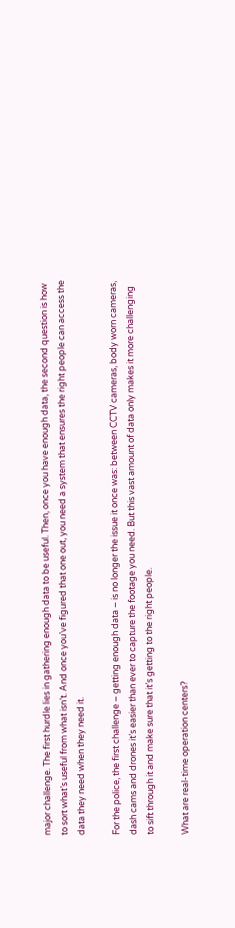major challenge. The first hurdle lies in gathering enough data to be useful. Then, once you have enough data, the second question is how to sort what’s useful from what isn’t. And once you’ve figured that one out, you need a system that ensures the right people can access the data they need when they need it.

For the police, the first challenge – getting enough data – is no longer the issue it once was: between CCTV cameras, body worn cameras, dash cams and drones it’s easier than ever to capture the footage you need. But this vast amount of data only makes it more challenging to sift through it and make sure that it’s getting to the right people.

What are real-time operation centers?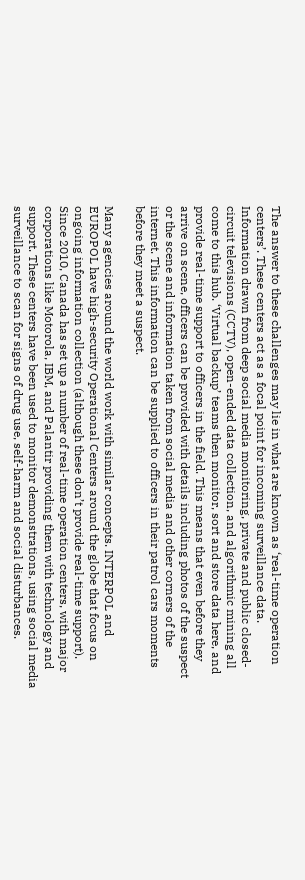The answer to these challenges may lie in what are known as ‘real-time operation centers’. These centers act as a focal point for incoming surveillance data. Information drawn from deep social media monitoring, private and public closed-circuit televisions (CCTV), open-ended data collection, and algorithmic mining all come to this hub. ‘Virtual backup’ teams then monitor, sort and store data here, and provide real-time support to officers in the field. This means that even before they arrive on scene, officers can be provided with details including photos of the suspect or the scene and information taken from social media and other corners of the internet. This information can be supplied to officers in their patrol cars moments before they meet a suspect.

Many agencies around the world work with similar concepts. INTERPOL and EUROPOL have high-security Operational Centers around the globe that focus on ongoing information collection (although these don’t provide real-time support). Since 2010, Canada has set up a number of real-time operation centers, with major corporations like Motorola, IBM, and Palantir providing them with technology and support. These centers have been used to monitor demonstrations, using social media surveillance to scan for signs of drug use, self-harm and social disturbances.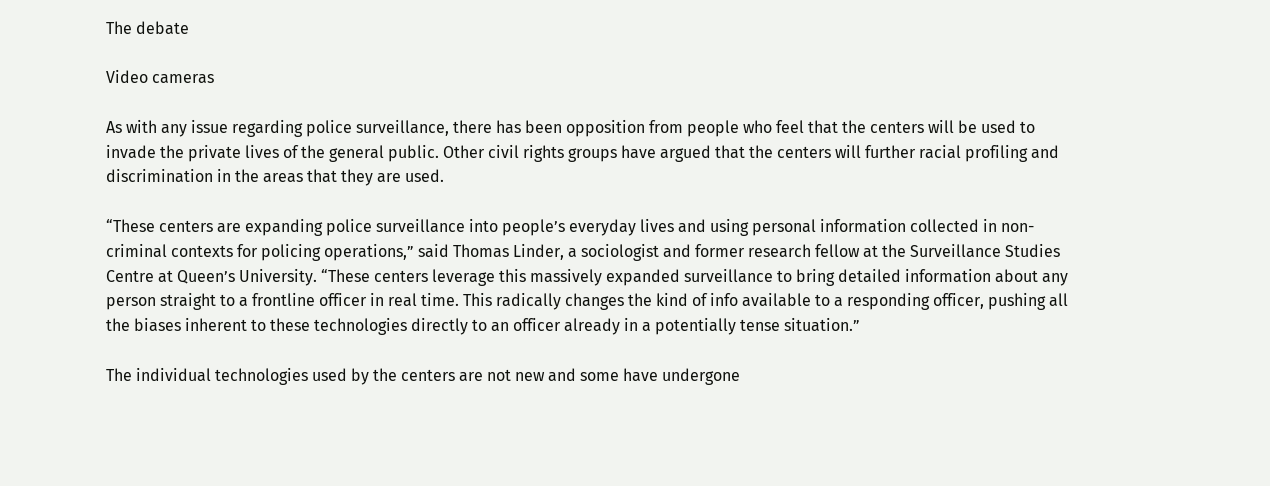The debate

Video cameras

As with any issue regarding police surveillance, there has been opposition from people who feel that the centers will be used to invade the private lives of the general public. Other civil rights groups have argued that the centers will further racial profiling and discrimination in the areas that they are used.

“These centers are expanding police surveillance into people’s everyday lives and using personal information collected in non-criminal contexts for policing operations,” said Thomas Linder, a sociologist and former research fellow at the Surveillance Studies Centre at Queen’s University. “These centers leverage this massively expanded surveillance to bring detailed information about any person straight to a frontline officer in real time. This radically changes the kind of info available to a responding officer, pushing all the biases inherent to these technologies directly to an officer already in a potentially tense situation.”

The individual technologies used by the centers are not new and some have undergone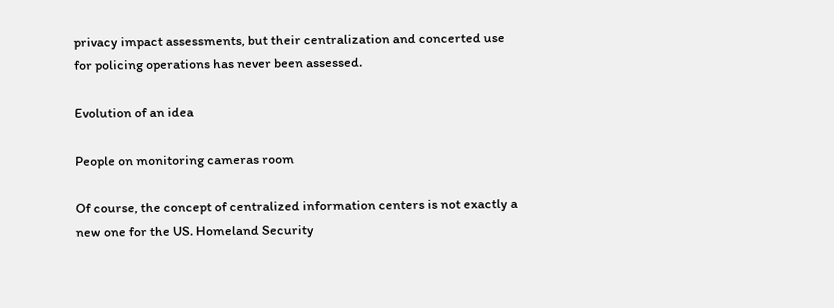privacy impact assessments, but their centralization and concerted use for policing operations has never been assessed.

Evolution of an idea

People on monitoring cameras room

Of course, the concept of centralized information centers is not exactly a new one for the US. Homeland Security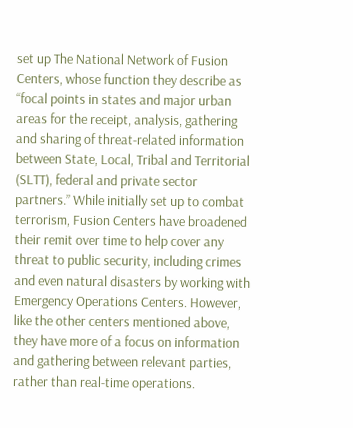set up The National Network of Fusion Centers, whose function they describe as “focal points in states and major urban areas for the receipt, analysis, gathering and sharing of threat-related information between State, Local, Tribal and Territorial (SLTT), federal and private sector partners.” While initially set up to combat terrorism, Fusion Centers have broadened their remit over time to help cover any threat to public security, including crimes and even natural disasters by working with Emergency Operations Centers. However, like the other centers mentioned above, they have more of a focus on information and gathering between relevant parties, rather than real-time operations.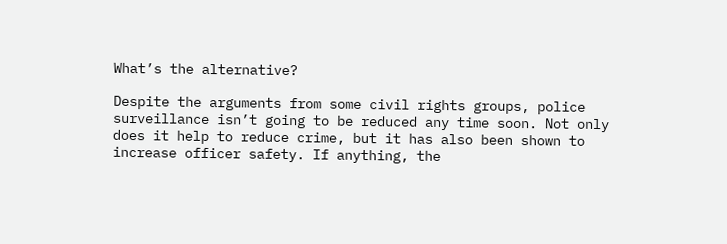What’s the alternative?

Despite the arguments from some civil rights groups, police surveillance isn’t going to be reduced any time soon. Not only does it help to reduce crime, but it has also been shown to increase officer safety. If anything, the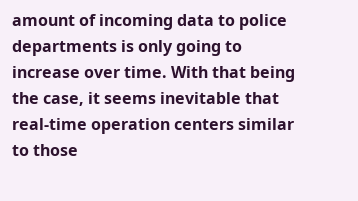amount of incoming data to police departments is only going to increase over time. With that being the case, it seems inevitable that real-time operation centers similar to those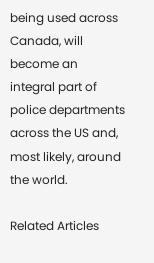being used across Canada, will become an integral part of police departments across the US and, most likely, around the world.

Related Articles